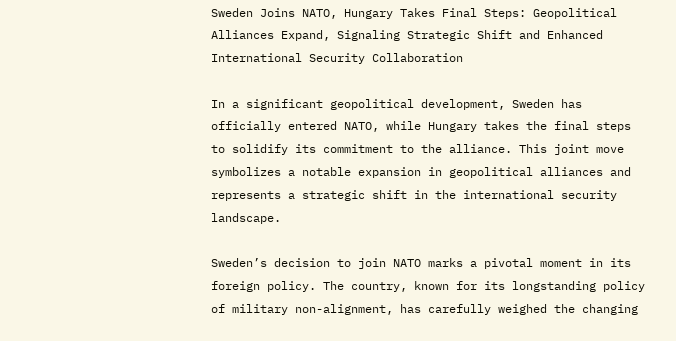Sweden Joins NATO, Hungary Takes Final Steps: Geopolitical Alliances Expand, Signaling Strategic Shift and Enhanced International Security Collaboration

In a significant geopolitical development, Sweden has officially entered NATO, while Hungary takes the final steps to solidify its commitment to the alliance. This joint move symbolizes a notable expansion in geopolitical alliances and represents a strategic shift in the international security landscape.

Sweden’s decision to join NATO marks a pivotal moment in its foreign policy. The country, known for its longstanding policy of military non-alignment, has carefully weighed the changing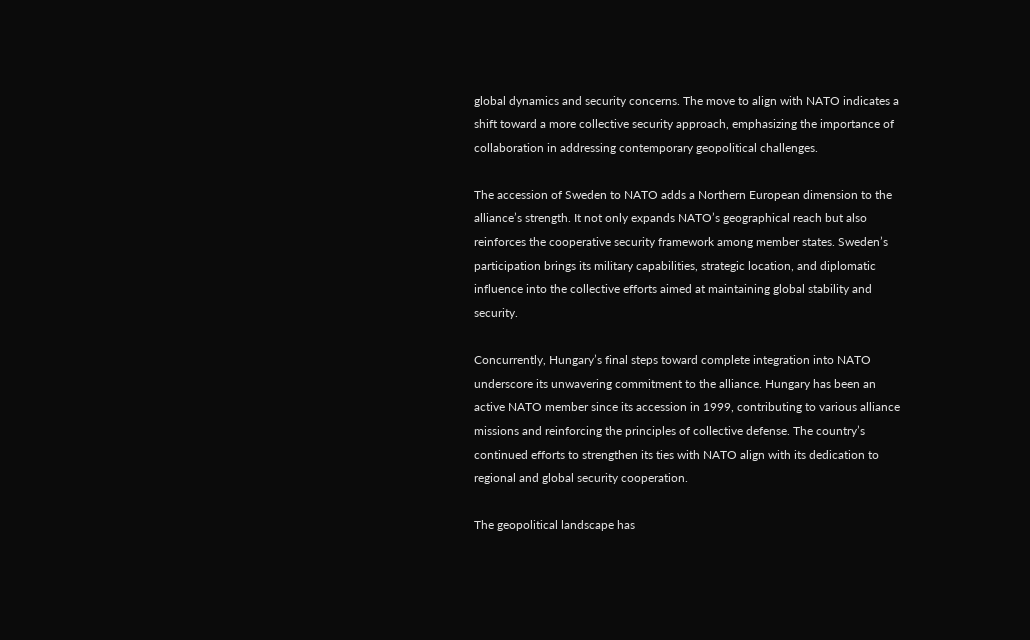global dynamics and security concerns. The move to align with NATO indicates a shift toward a more collective security approach, emphasizing the importance of collaboration in addressing contemporary geopolitical challenges.

The accession of Sweden to NATO adds a Northern European dimension to the alliance’s strength. It not only expands NATO’s geographical reach but also reinforces the cooperative security framework among member states. Sweden’s participation brings its military capabilities, strategic location, and diplomatic influence into the collective efforts aimed at maintaining global stability and security.

Concurrently, Hungary’s final steps toward complete integration into NATO underscore its unwavering commitment to the alliance. Hungary has been an active NATO member since its accession in 1999, contributing to various alliance missions and reinforcing the principles of collective defense. The country’s continued efforts to strengthen its ties with NATO align with its dedication to regional and global security cooperation.

The geopolitical landscape has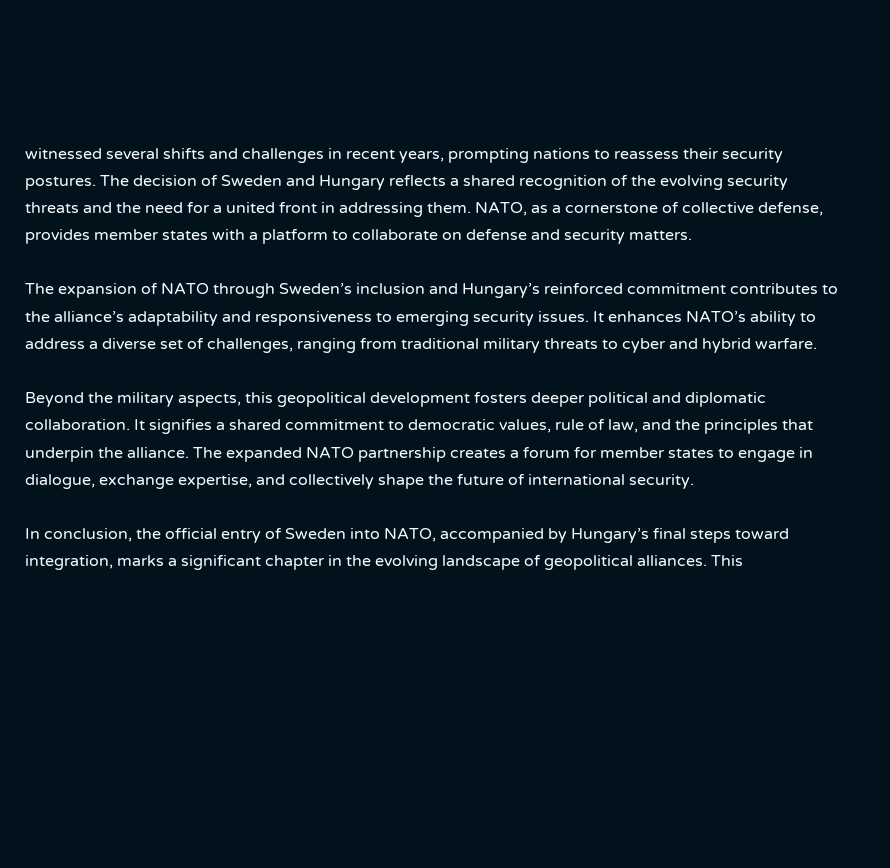witnessed several shifts and challenges in recent years, prompting nations to reassess their security postures. The decision of Sweden and Hungary reflects a shared recognition of the evolving security threats and the need for a united front in addressing them. NATO, as a cornerstone of collective defense, provides member states with a platform to collaborate on defense and security matters.

The expansion of NATO through Sweden’s inclusion and Hungary’s reinforced commitment contributes to the alliance’s adaptability and responsiveness to emerging security issues. It enhances NATO’s ability to address a diverse set of challenges, ranging from traditional military threats to cyber and hybrid warfare.

Beyond the military aspects, this geopolitical development fosters deeper political and diplomatic collaboration. It signifies a shared commitment to democratic values, rule of law, and the principles that underpin the alliance. The expanded NATO partnership creates a forum for member states to engage in dialogue, exchange expertise, and collectively shape the future of international security.

In conclusion, the official entry of Sweden into NATO, accompanied by Hungary’s final steps toward integration, marks a significant chapter in the evolving landscape of geopolitical alliances. This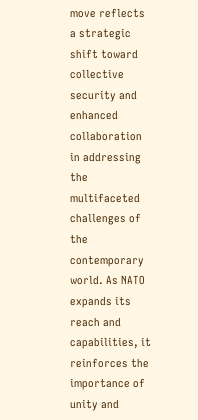move reflects a strategic shift toward collective security and enhanced collaboration in addressing the multifaceted challenges of the contemporary world. As NATO expands its reach and capabilities, it reinforces the importance of unity and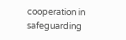cooperation in safeguarding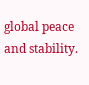global peace and stability.